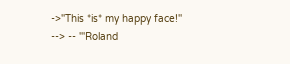->''This *is* my happy face!''
--> -- '''Roland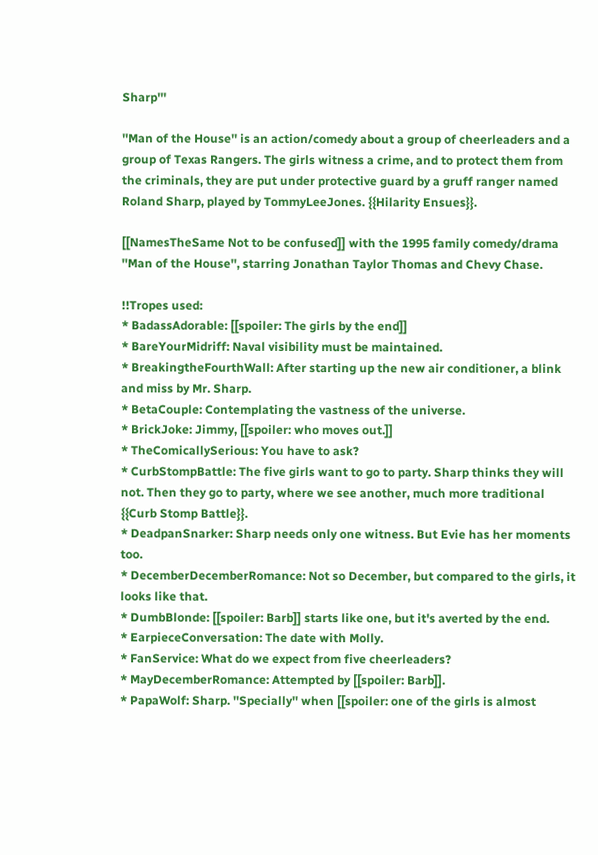Sharp'''

''Man of the House'' is an action/comedy about a group of cheerleaders and a group of Texas Rangers. The girls witness a crime, and to protect them from the criminals, they are put under protective guard by a gruff ranger named Roland Sharp, played by TommyLeeJones. {{Hilarity Ensues}}.

[[NamesTheSame Not to be confused]] with the 1995 family comedy/drama ''Man of the House'', starring Jonathan Taylor Thomas and Chevy Chase.

!!Tropes used:
* BadassAdorable: [[spoiler: The girls by the end]]
* BareYourMidriff: Naval visibility must be maintained.
* BreakingtheFourthWall: After starting up the new air conditioner, a blink and miss by Mr. Sharp.
* BetaCouple: Contemplating the vastness of the universe.
* BrickJoke: Jimmy, [[spoiler: who moves out.]]
* TheComicallySerious: You have to ask?
* CurbStompBattle: The five girls want to go to party. Sharp thinks they will not. Then they go to party, where we see another, much more traditional {{Curb Stomp Battle}}.
* DeadpanSnarker: Sharp needs only one witness. But Evie has her moments too.
* DecemberDecemberRomance: Not so December, but compared to the girls, it looks like that.
* DumbBlonde: [[spoiler: Barb]] starts like one, but it's averted by the end.
* EarpieceConversation: The date with Molly.
* FanService: What do we expect from five cheerleaders?
* MayDecemberRomance: Attempted by [[spoiler: Barb]].
* PapaWolf: Sharp. ''Specially'' when [[spoiler: one of the girls is almost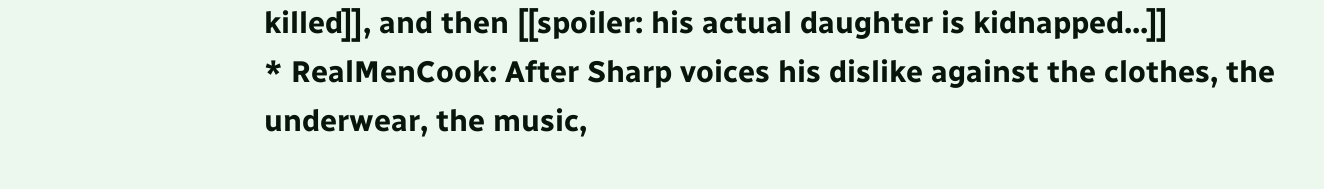killed]], and then [[spoiler: his actual daughter is kidnapped...]]
* RealMenCook: After Sharp voices his dislike against the clothes, the underwear, the music,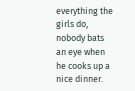everything the girls do, nobody bats an eye when he cooks up a nice dinner.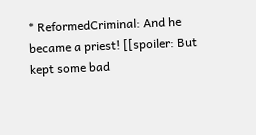* ReformedCriminal: And he became a priest! [[spoiler: But kept some bad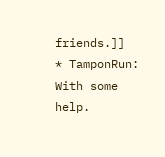friends.]]
* TamponRun: With some help.